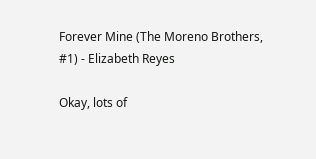Forever Mine (The Moreno Brothers, #1) - Elizabeth Reyes

Okay, lots of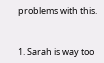problems with this.


1. Sarah is way too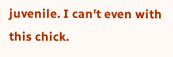juvenile. I can't even with this chick.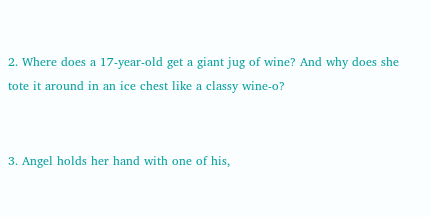2. Where does a 17-year-old get a giant jug of wine? And why does she tote it around in an ice chest like a classy wine-o?


3. Angel holds her hand with one of his,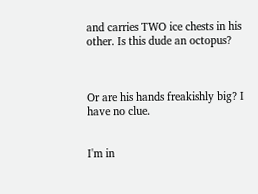and carries TWO ice chests in his other. Is this dude an octopus?



Or are his hands freakishly big? I have no clue.


I'm in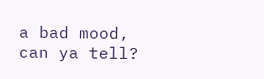a bad mood, can ya tell?